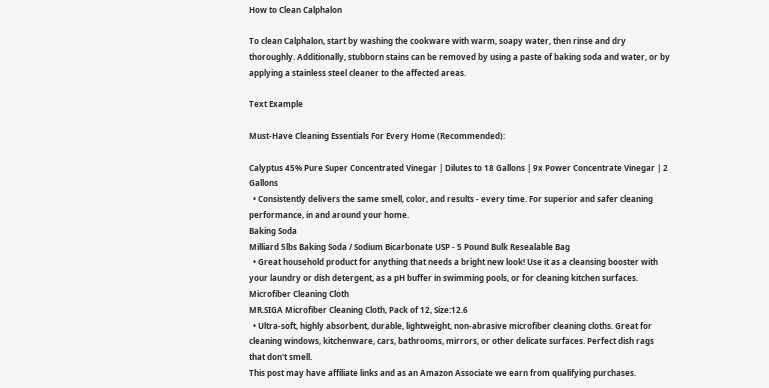How to Clean Calphalon

To clean Calphalon, start by washing the cookware with warm, soapy water, then rinse and dry thoroughly. Additionally, stubborn stains can be removed by using a paste of baking soda and water, or by applying a stainless steel cleaner to the affected areas.

Text Example

Must-Have Cleaning Essentials For Every Home (Recommended):

Calyptus 45% Pure Super Concentrated Vinegar | Dilutes to 18 Gallons | 9x Power Concentrate Vinegar | 2 Gallons
  • Consistently delivers the same smell, color, and results - every time. For superior and safer cleaning performance, in and around your home.
Baking Soda
Milliard 5lbs Baking Soda / Sodium Bicarbonate USP - 5 Pound Bulk Resealable Bag
  • Great household product for anything that needs a bright new look! Use it as a cleansing booster with your laundry or dish detergent, as a pH buffer in swimming pools, or for cleaning kitchen surfaces.
Microfiber Cleaning Cloth
MR.SIGA Microfiber Cleaning Cloth, Pack of 12, Size:12.6
  • Ultra-soft, highly absorbent, durable, lightweight, non-abrasive microfiber cleaning cloths. Great for cleaning windows, kitchenware, cars, bathrooms, mirrors, or other delicate surfaces. Perfect dish rags that don't smell.
This post may have affiliate links and as an Amazon Associate we earn from qualifying purchases.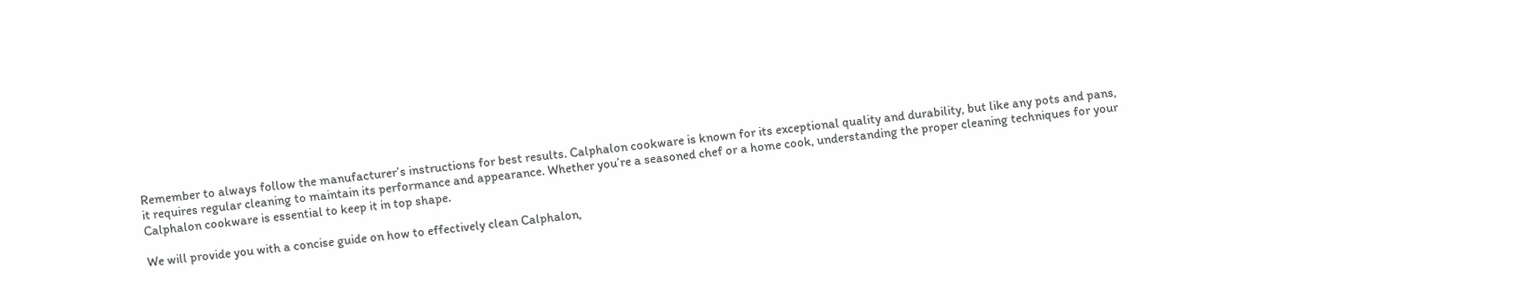Remember to always follow the manufacturer’s instructions for best results. Calphalon cookware is known for its exceptional quality and durability, but like any pots and pans, it requires regular cleaning to maintain its performance and appearance. Whether you’re a seasoned chef or a home cook, understanding the proper cleaning techniques for your Calphalon cookware is essential to keep it in top shape.

We will provide you with a concise guide on how to effectively clean Calphalon,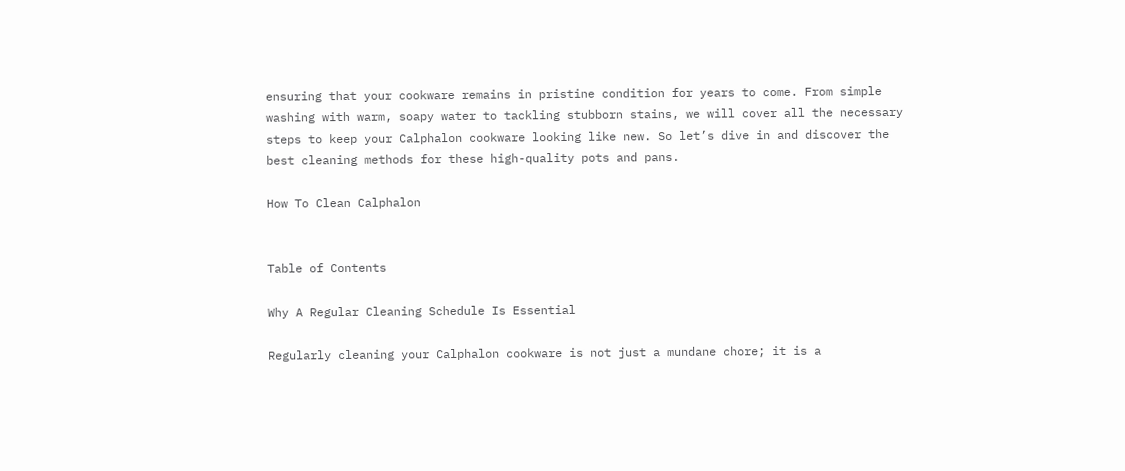ensuring that your cookware remains in pristine condition for years to come. From simple washing with warm, soapy water to tackling stubborn stains, we will cover all the necessary steps to keep your Calphalon cookware looking like new. So let’s dive in and discover the best cleaning methods for these high-quality pots and pans.

How To Clean Calphalon


Table of Contents

Why A Regular Cleaning Schedule Is Essential

Regularly cleaning your Calphalon cookware is not just a mundane chore; it is a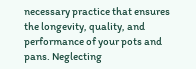necessary practice that ensures the longevity, quality, and performance of your pots and pans. Neglecting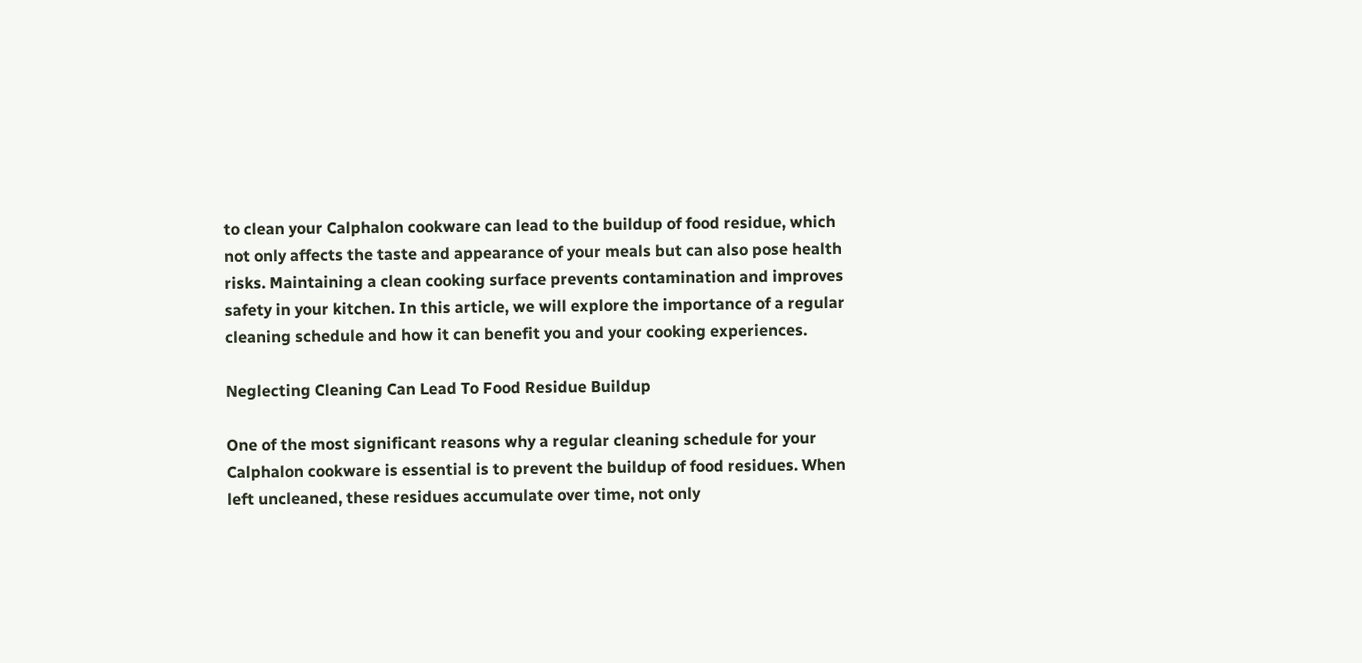to clean your Calphalon cookware can lead to the buildup of food residue, which not only affects the taste and appearance of your meals but can also pose health risks. Maintaining a clean cooking surface prevents contamination and improves safety in your kitchen. In this article, we will explore the importance of a regular cleaning schedule and how it can benefit you and your cooking experiences.

Neglecting Cleaning Can Lead To Food Residue Buildup

One of the most significant reasons why a regular cleaning schedule for your Calphalon cookware is essential is to prevent the buildup of food residues. When left uncleaned, these residues accumulate over time, not only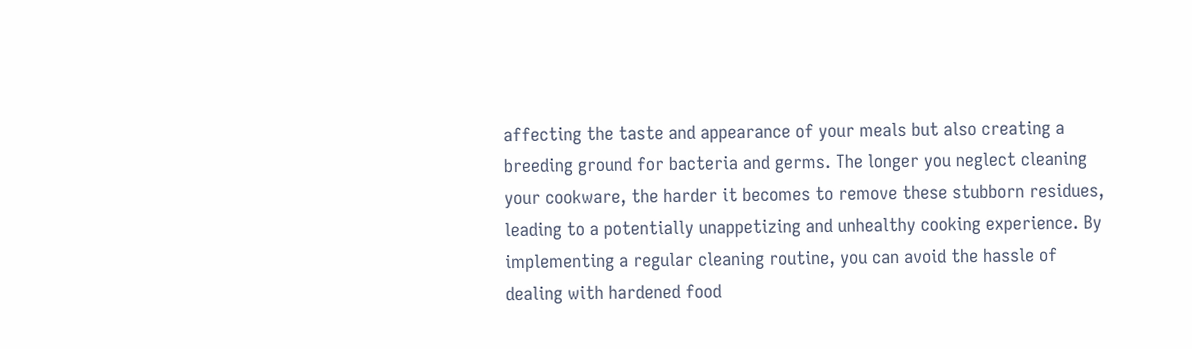affecting the taste and appearance of your meals but also creating a breeding ground for bacteria and germs. The longer you neglect cleaning your cookware, the harder it becomes to remove these stubborn residues, leading to a potentially unappetizing and unhealthy cooking experience. By implementing a regular cleaning routine, you can avoid the hassle of dealing with hardened food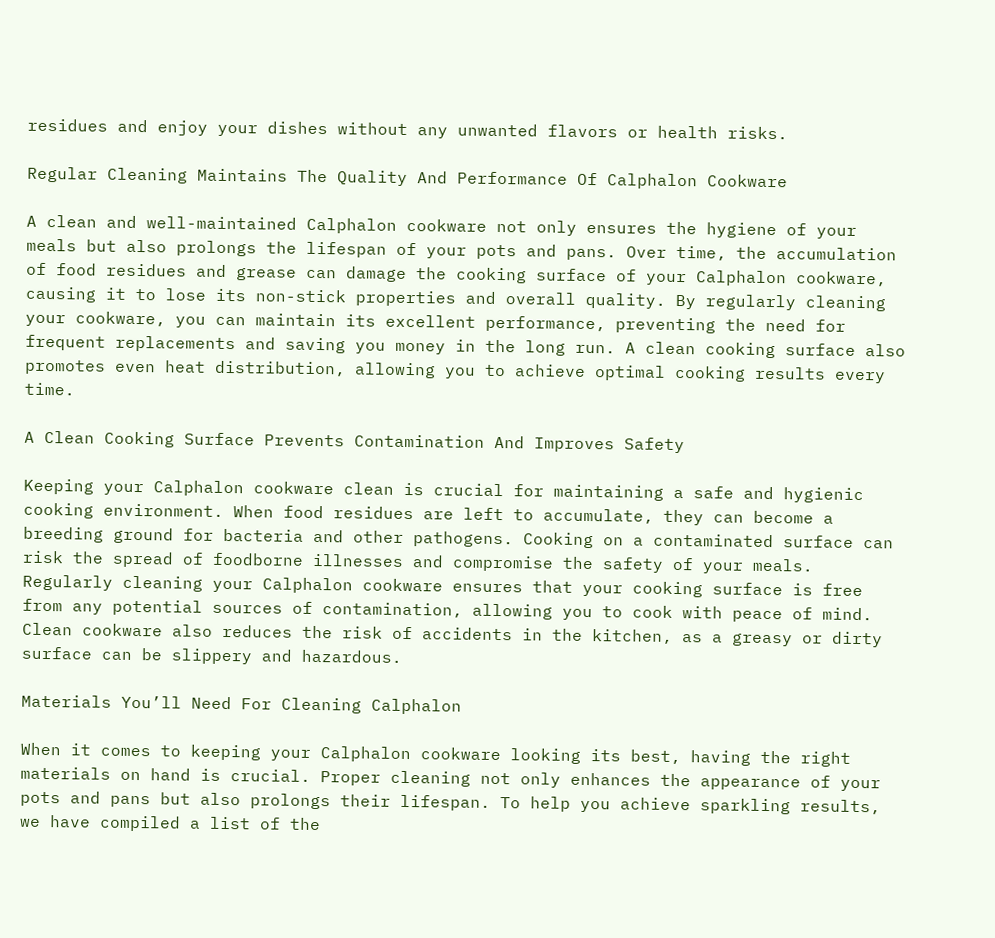residues and enjoy your dishes without any unwanted flavors or health risks.

Regular Cleaning Maintains The Quality And Performance Of Calphalon Cookware

A clean and well-maintained Calphalon cookware not only ensures the hygiene of your meals but also prolongs the lifespan of your pots and pans. Over time, the accumulation of food residues and grease can damage the cooking surface of your Calphalon cookware, causing it to lose its non-stick properties and overall quality. By regularly cleaning your cookware, you can maintain its excellent performance, preventing the need for frequent replacements and saving you money in the long run. A clean cooking surface also promotes even heat distribution, allowing you to achieve optimal cooking results every time.

A Clean Cooking Surface Prevents Contamination And Improves Safety

Keeping your Calphalon cookware clean is crucial for maintaining a safe and hygienic cooking environment. When food residues are left to accumulate, they can become a breeding ground for bacteria and other pathogens. Cooking on a contaminated surface can risk the spread of foodborne illnesses and compromise the safety of your meals. Regularly cleaning your Calphalon cookware ensures that your cooking surface is free from any potential sources of contamination, allowing you to cook with peace of mind. Clean cookware also reduces the risk of accidents in the kitchen, as a greasy or dirty surface can be slippery and hazardous.

Materials You’ll Need For Cleaning Calphalon

When it comes to keeping your Calphalon cookware looking its best, having the right materials on hand is crucial. Proper cleaning not only enhances the appearance of your pots and pans but also prolongs their lifespan. To help you achieve sparkling results, we have compiled a list of the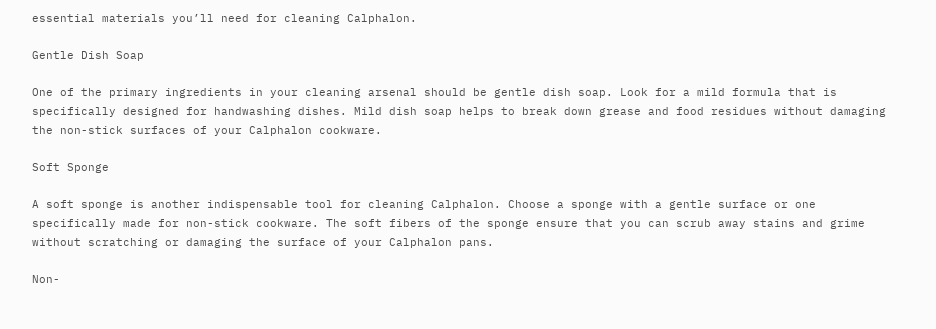essential materials you’ll need for cleaning Calphalon.

Gentle Dish Soap

One of the primary ingredients in your cleaning arsenal should be gentle dish soap. Look for a mild formula that is specifically designed for handwashing dishes. Mild dish soap helps to break down grease and food residues without damaging the non-stick surfaces of your Calphalon cookware.

Soft Sponge

A soft sponge is another indispensable tool for cleaning Calphalon. Choose a sponge with a gentle surface or one specifically made for non-stick cookware. The soft fibers of the sponge ensure that you can scrub away stains and grime without scratching or damaging the surface of your Calphalon pans.

Non-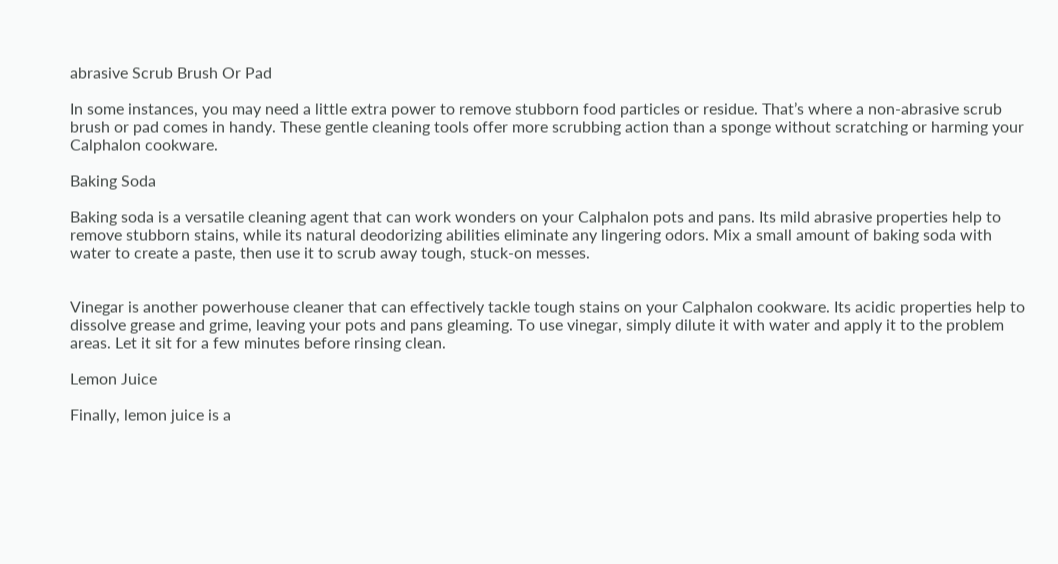abrasive Scrub Brush Or Pad

In some instances, you may need a little extra power to remove stubborn food particles or residue. That’s where a non-abrasive scrub brush or pad comes in handy. These gentle cleaning tools offer more scrubbing action than a sponge without scratching or harming your Calphalon cookware.

Baking Soda

Baking soda is a versatile cleaning agent that can work wonders on your Calphalon pots and pans. Its mild abrasive properties help to remove stubborn stains, while its natural deodorizing abilities eliminate any lingering odors. Mix a small amount of baking soda with water to create a paste, then use it to scrub away tough, stuck-on messes.


Vinegar is another powerhouse cleaner that can effectively tackle tough stains on your Calphalon cookware. Its acidic properties help to dissolve grease and grime, leaving your pots and pans gleaming. To use vinegar, simply dilute it with water and apply it to the problem areas. Let it sit for a few minutes before rinsing clean.

Lemon Juice

Finally, lemon juice is a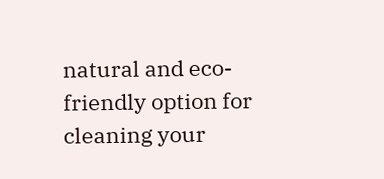natural and eco-friendly option for cleaning your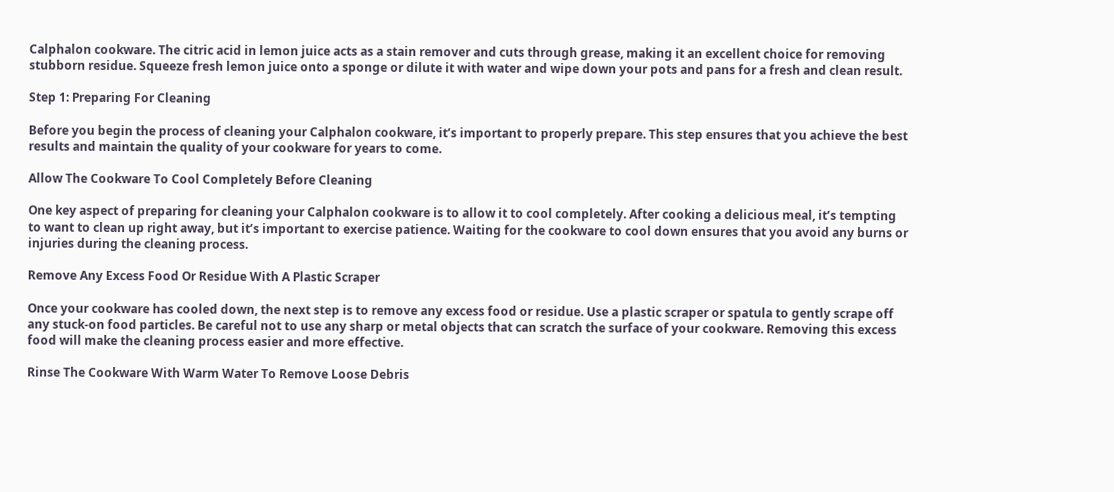Calphalon cookware. The citric acid in lemon juice acts as a stain remover and cuts through grease, making it an excellent choice for removing stubborn residue. Squeeze fresh lemon juice onto a sponge or dilute it with water and wipe down your pots and pans for a fresh and clean result.

Step 1: Preparing For Cleaning

Before you begin the process of cleaning your Calphalon cookware, it’s important to properly prepare. This step ensures that you achieve the best results and maintain the quality of your cookware for years to come.

Allow The Cookware To Cool Completely Before Cleaning

One key aspect of preparing for cleaning your Calphalon cookware is to allow it to cool completely. After cooking a delicious meal, it’s tempting to want to clean up right away, but it’s important to exercise patience. Waiting for the cookware to cool down ensures that you avoid any burns or injuries during the cleaning process.

Remove Any Excess Food Or Residue With A Plastic Scraper

Once your cookware has cooled down, the next step is to remove any excess food or residue. Use a plastic scraper or spatula to gently scrape off any stuck-on food particles. Be careful not to use any sharp or metal objects that can scratch the surface of your cookware. Removing this excess food will make the cleaning process easier and more effective.

Rinse The Cookware With Warm Water To Remove Loose Debris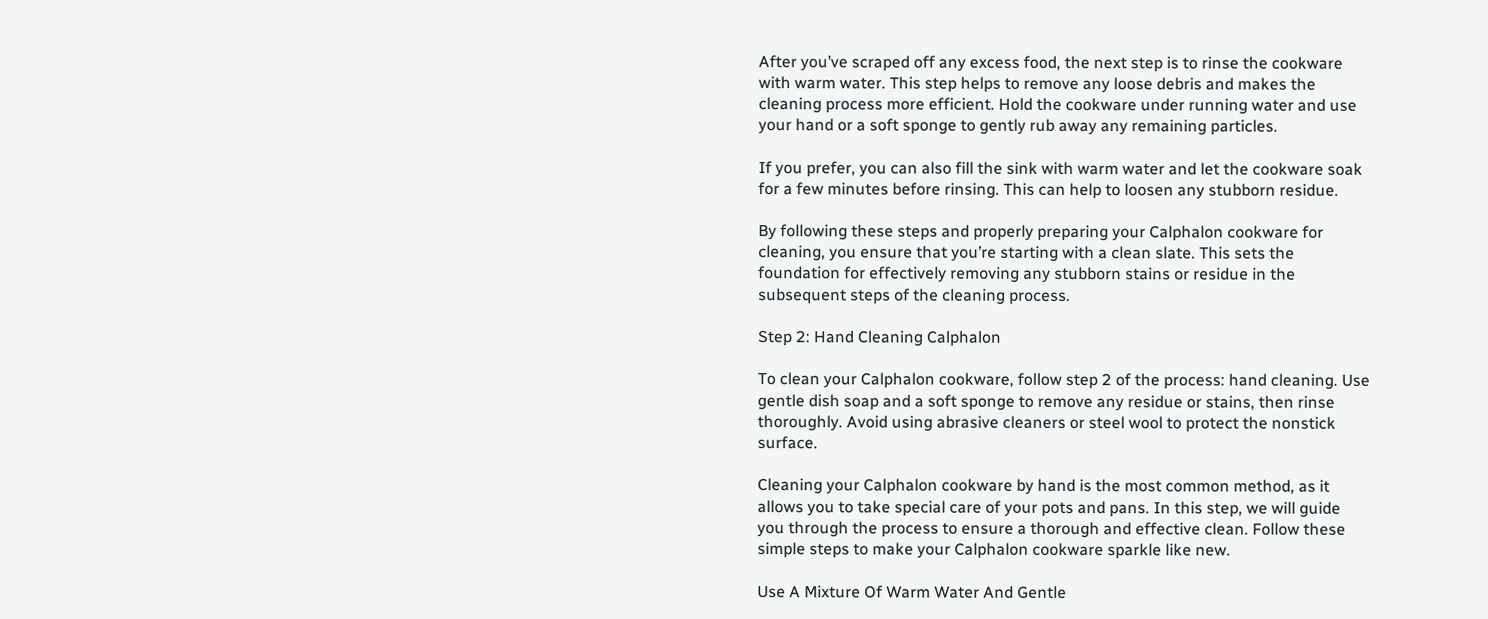After you’ve scraped off any excess food, the next step is to rinse the cookware with warm water. This step helps to remove any loose debris and makes the cleaning process more efficient. Hold the cookware under running water and use your hand or a soft sponge to gently rub away any remaining particles.

If you prefer, you can also fill the sink with warm water and let the cookware soak for a few minutes before rinsing. This can help to loosen any stubborn residue.

By following these steps and properly preparing your Calphalon cookware for cleaning, you ensure that you’re starting with a clean slate. This sets the foundation for effectively removing any stubborn stains or residue in the subsequent steps of the cleaning process.

Step 2: Hand Cleaning Calphalon

To clean your Calphalon cookware, follow step 2 of the process: hand cleaning. Use gentle dish soap and a soft sponge to remove any residue or stains, then rinse thoroughly. Avoid using abrasive cleaners or steel wool to protect the nonstick surface.

Cleaning your Calphalon cookware by hand is the most common method, as it allows you to take special care of your pots and pans. In this step, we will guide you through the process to ensure a thorough and effective clean. Follow these simple steps to make your Calphalon cookware sparkle like new.

Use A Mixture Of Warm Water And Gentle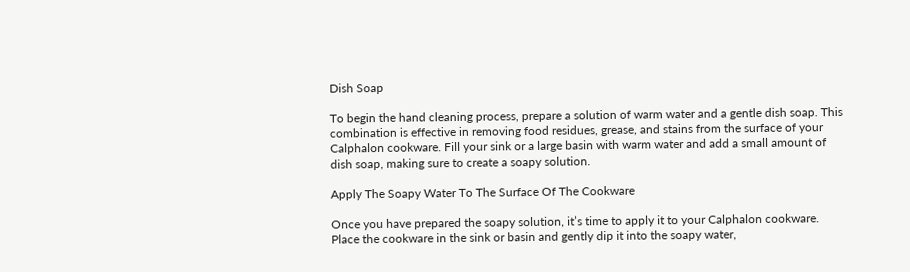Dish Soap

To begin the hand cleaning process, prepare a solution of warm water and a gentle dish soap. This combination is effective in removing food residues, grease, and stains from the surface of your Calphalon cookware. Fill your sink or a large basin with warm water and add a small amount of dish soap, making sure to create a soapy solution.

Apply The Soapy Water To The Surface Of The Cookware

Once you have prepared the soapy solution, it’s time to apply it to your Calphalon cookware. Place the cookware in the sink or basin and gently dip it into the soapy water,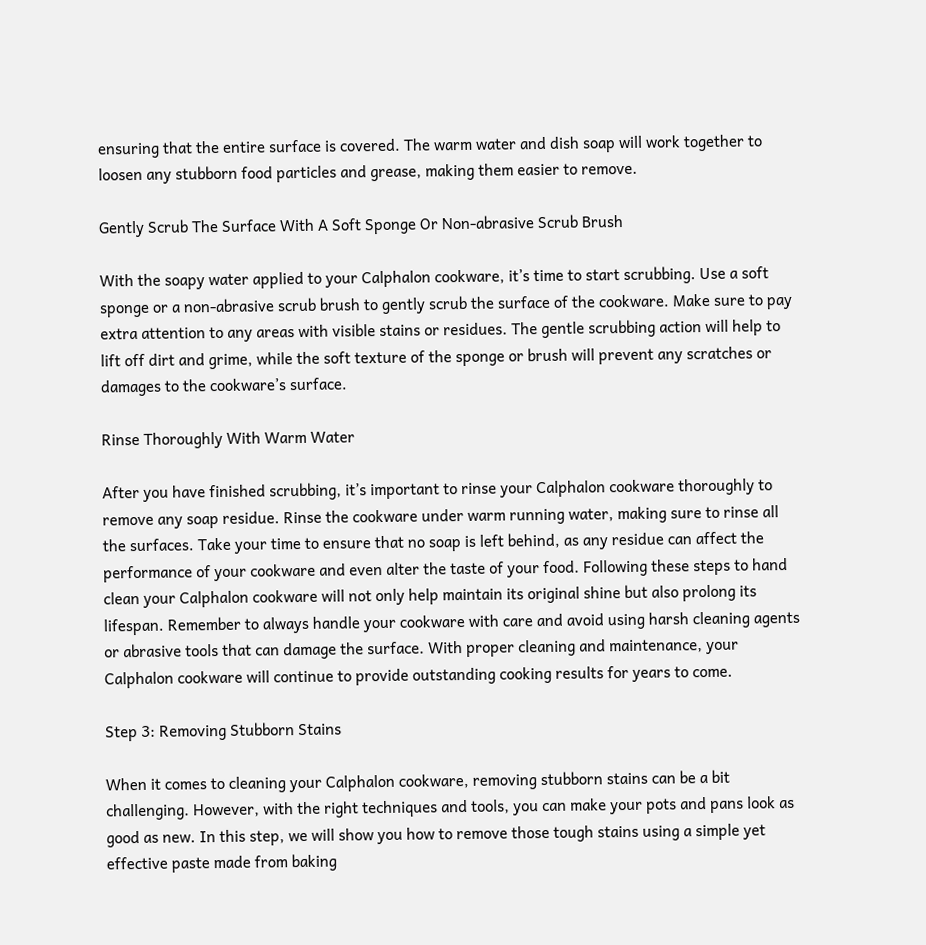ensuring that the entire surface is covered. The warm water and dish soap will work together to loosen any stubborn food particles and grease, making them easier to remove.

Gently Scrub The Surface With A Soft Sponge Or Non-abrasive Scrub Brush

With the soapy water applied to your Calphalon cookware, it’s time to start scrubbing. Use a soft sponge or a non-abrasive scrub brush to gently scrub the surface of the cookware. Make sure to pay extra attention to any areas with visible stains or residues. The gentle scrubbing action will help to lift off dirt and grime, while the soft texture of the sponge or brush will prevent any scratches or damages to the cookware’s surface.

Rinse Thoroughly With Warm Water

After you have finished scrubbing, it’s important to rinse your Calphalon cookware thoroughly to remove any soap residue. Rinse the cookware under warm running water, making sure to rinse all the surfaces. Take your time to ensure that no soap is left behind, as any residue can affect the performance of your cookware and even alter the taste of your food. Following these steps to hand clean your Calphalon cookware will not only help maintain its original shine but also prolong its lifespan. Remember to always handle your cookware with care and avoid using harsh cleaning agents or abrasive tools that can damage the surface. With proper cleaning and maintenance, your Calphalon cookware will continue to provide outstanding cooking results for years to come.

Step 3: Removing Stubborn Stains

When it comes to cleaning your Calphalon cookware, removing stubborn stains can be a bit challenging. However, with the right techniques and tools, you can make your pots and pans look as good as new. In this step, we will show you how to remove those tough stains using a simple yet effective paste made from baking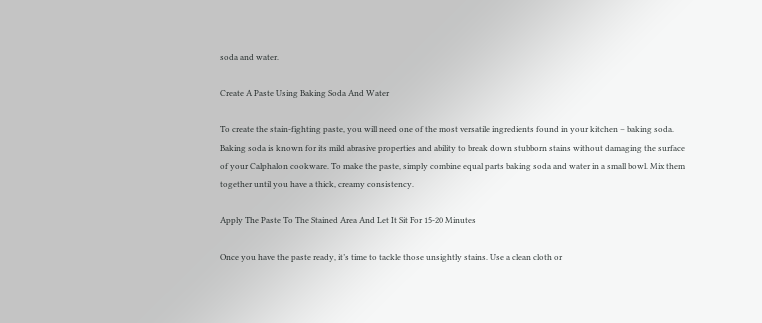soda and water.

Create A Paste Using Baking Soda And Water

To create the stain-fighting paste, you will need one of the most versatile ingredients found in your kitchen – baking soda. Baking soda is known for its mild abrasive properties and ability to break down stubborn stains without damaging the surface of your Calphalon cookware. To make the paste, simply combine equal parts baking soda and water in a small bowl. Mix them together until you have a thick, creamy consistency.

Apply The Paste To The Stained Area And Let It Sit For 15-20 Minutes

Once you have the paste ready, it’s time to tackle those unsightly stains. Use a clean cloth or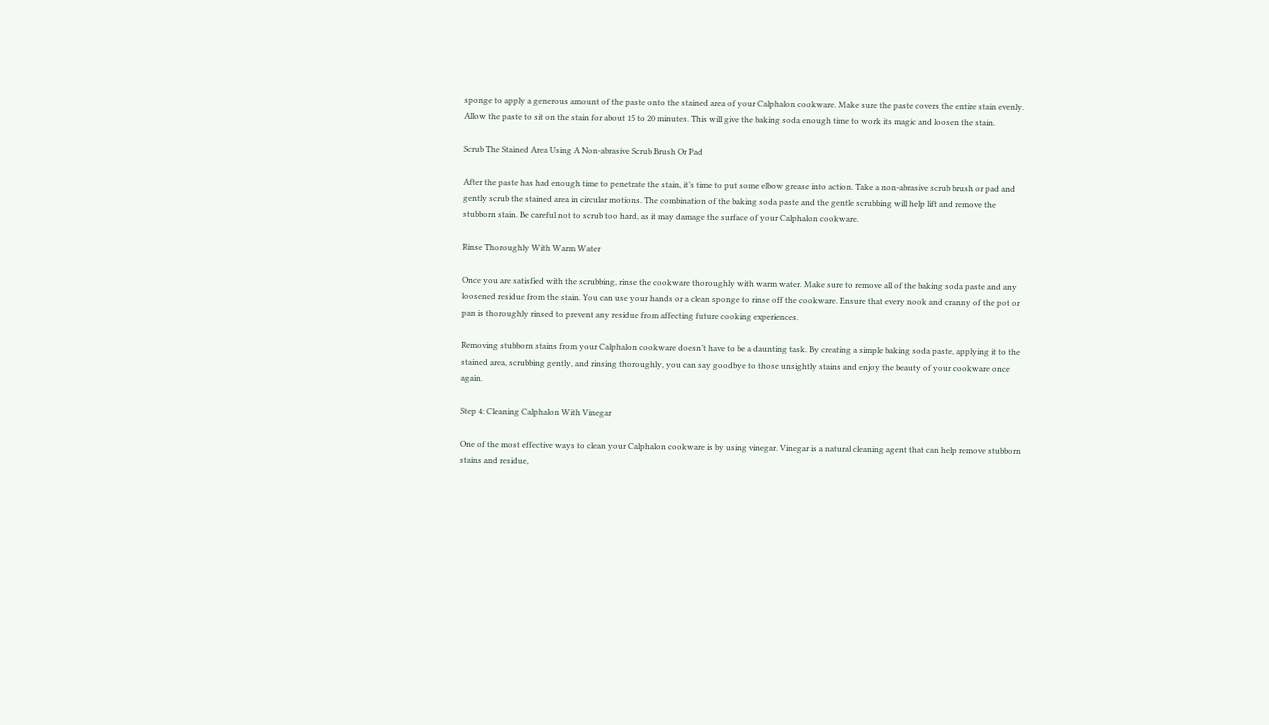sponge to apply a generous amount of the paste onto the stained area of your Calphalon cookware. Make sure the paste covers the entire stain evenly. Allow the paste to sit on the stain for about 15 to 20 minutes. This will give the baking soda enough time to work its magic and loosen the stain.

Scrub The Stained Area Using A Non-abrasive Scrub Brush Or Pad

After the paste has had enough time to penetrate the stain, it’s time to put some elbow grease into action. Take a non-abrasive scrub brush or pad and gently scrub the stained area in circular motions. The combination of the baking soda paste and the gentle scrubbing will help lift and remove the stubborn stain. Be careful not to scrub too hard, as it may damage the surface of your Calphalon cookware.

Rinse Thoroughly With Warm Water

Once you are satisfied with the scrubbing, rinse the cookware thoroughly with warm water. Make sure to remove all of the baking soda paste and any loosened residue from the stain. You can use your hands or a clean sponge to rinse off the cookware. Ensure that every nook and cranny of the pot or pan is thoroughly rinsed to prevent any residue from affecting future cooking experiences.

Removing stubborn stains from your Calphalon cookware doesn’t have to be a daunting task. By creating a simple baking soda paste, applying it to the stained area, scrubbing gently, and rinsing thoroughly, you can say goodbye to those unsightly stains and enjoy the beauty of your cookware once again.

Step 4: Cleaning Calphalon With Vinegar

One of the most effective ways to clean your Calphalon cookware is by using vinegar. Vinegar is a natural cleaning agent that can help remove stubborn stains and residue,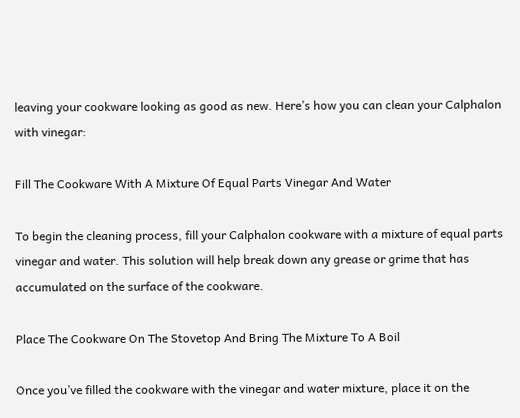leaving your cookware looking as good as new. Here’s how you can clean your Calphalon with vinegar:

Fill The Cookware With A Mixture Of Equal Parts Vinegar And Water

To begin the cleaning process, fill your Calphalon cookware with a mixture of equal parts vinegar and water. This solution will help break down any grease or grime that has accumulated on the surface of the cookware.

Place The Cookware On The Stovetop And Bring The Mixture To A Boil

Once you’ve filled the cookware with the vinegar and water mixture, place it on the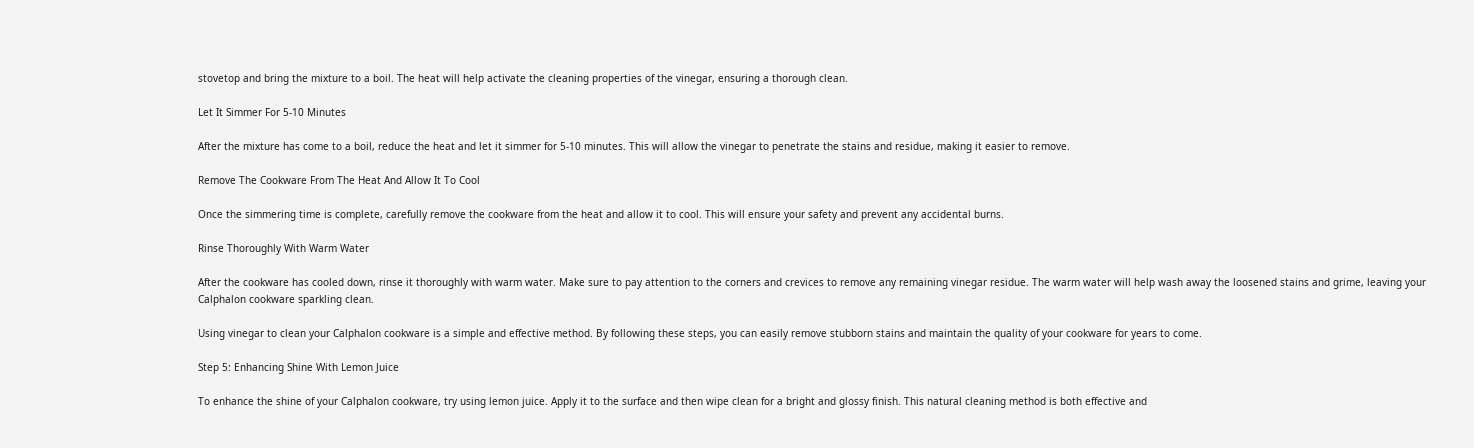stovetop and bring the mixture to a boil. The heat will help activate the cleaning properties of the vinegar, ensuring a thorough clean.

Let It Simmer For 5-10 Minutes

After the mixture has come to a boil, reduce the heat and let it simmer for 5-10 minutes. This will allow the vinegar to penetrate the stains and residue, making it easier to remove.

Remove The Cookware From The Heat And Allow It To Cool

Once the simmering time is complete, carefully remove the cookware from the heat and allow it to cool. This will ensure your safety and prevent any accidental burns.

Rinse Thoroughly With Warm Water

After the cookware has cooled down, rinse it thoroughly with warm water. Make sure to pay attention to the corners and crevices to remove any remaining vinegar residue. The warm water will help wash away the loosened stains and grime, leaving your Calphalon cookware sparkling clean.

Using vinegar to clean your Calphalon cookware is a simple and effective method. By following these steps, you can easily remove stubborn stains and maintain the quality of your cookware for years to come.

Step 5: Enhancing Shine With Lemon Juice

To enhance the shine of your Calphalon cookware, try using lemon juice. Apply it to the surface and then wipe clean for a bright and glossy finish. This natural cleaning method is both effective and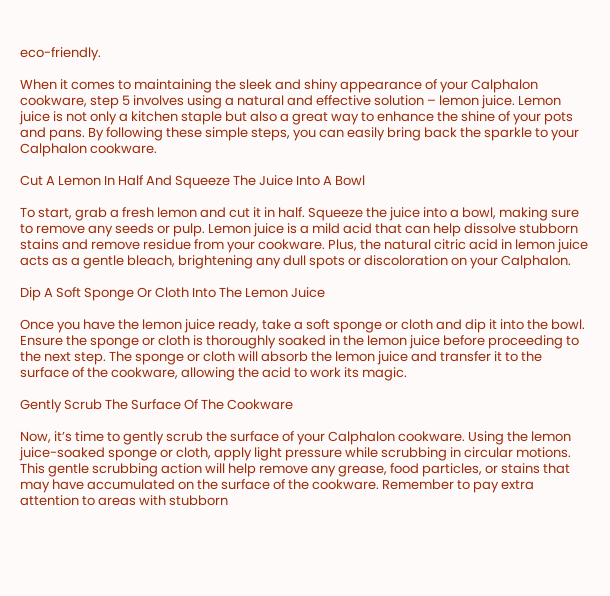eco-friendly.

When it comes to maintaining the sleek and shiny appearance of your Calphalon cookware, step 5 involves using a natural and effective solution – lemon juice. Lemon juice is not only a kitchen staple but also a great way to enhance the shine of your pots and pans. By following these simple steps, you can easily bring back the sparkle to your Calphalon cookware.

Cut A Lemon In Half And Squeeze The Juice Into A Bowl

To start, grab a fresh lemon and cut it in half. Squeeze the juice into a bowl, making sure to remove any seeds or pulp. Lemon juice is a mild acid that can help dissolve stubborn stains and remove residue from your cookware. Plus, the natural citric acid in lemon juice acts as a gentle bleach, brightening any dull spots or discoloration on your Calphalon.

Dip A Soft Sponge Or Cloth Into The Lemon Juice

Once you have the lemon juice ready, take a soft sponge or cloth and dip it into the bowl. Ensure the sponge or cloth is thoroughly soaked in the lemon juice before proceeding to the next step. The sponge or cloth will absorb the lemon juice and transfer it to the surface of the cookware, allowing the acid to work its magic.

Gently Scrub The Surface Of The Cookware

Now, it’s time to gently scrub the surface of your Calphalon cookware. Using the lemon juice-soaked sponge or cloth, apply light pressure while scrubbing in circular motions. This gentle scrubbing action will help remove any grease, food particles, or stains that may have accumulated on the surface of the cookware. Remember to pay extra attention to areas with stubborn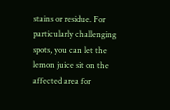stains or residue. For particularly challenging spots, you can let the lemon juice sit on the affected area for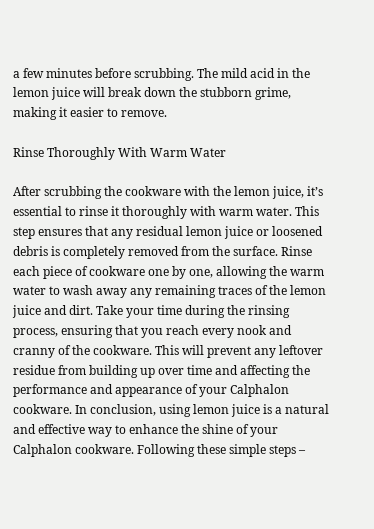a few minutes before scrubbing. The mild acid in the lemon juice will break down the stubborn grime, making it easier to remove.

Rinse Thoroughly With Warm Water

After scrubbing the cookware with the lemon juice, it’s essential to rinse it thoroughly with warm water. This step ensures that any residual lemon juice or loosened debris is completely removed from the surface. Rinse each piece of cookware one by one, allowing the warm water to wash away any remaining traces of the lemon juice and dirt. Take your time during the rinsing process, ensuring that you reach every nook and cranny of the cookware. This will prevent any leftover residue from building up over time and affecting the performance and appearance of your Calphalon cookware. In conclusion, using lemon juice is a natural and effective way to enhance the shine of your Calphalon cookware. Following these simple steps –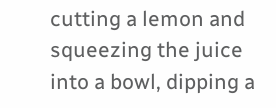cutting a lemon and squeezing the juice into a bowl, dipping a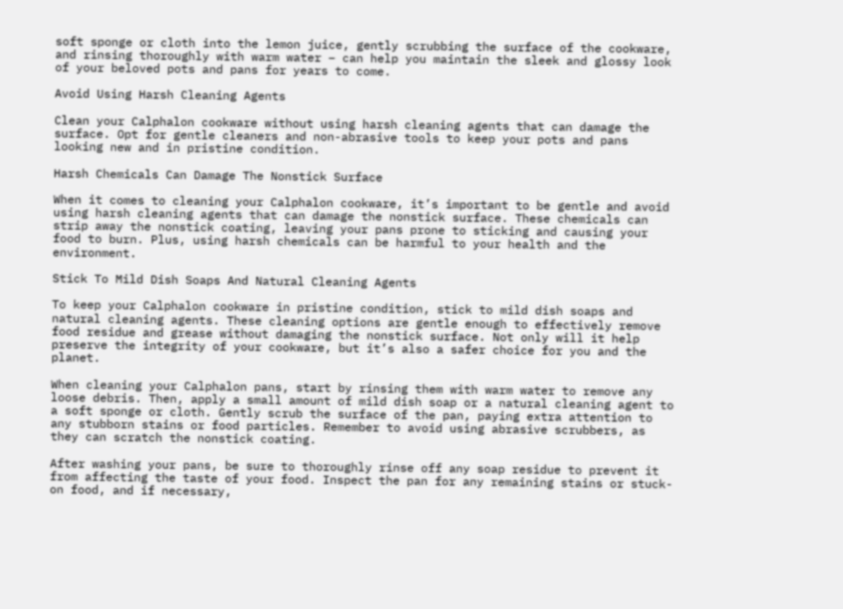soft sponge or cloth into the lemon juice, gently scrubbing the surface of the cookware, and rinsing thoroughly with warm water – can help you maintain the sleek and glossy look of your beloved pots and pans for years to come.

Avoid Using Harsh Cleaning Agents

Clean your Calphalon cookware without using harsh cleaning agents that can damage the surface. Opt for gentle cleaners and non-abrasive tools to keep your pots and pans looking new and in pristine condition.

Harsh Chemicals Can Damage The Nonstick Surface

When it comes to cleaning your Calphalon cookware, it’s important to be gentle and avoid using harsh cleaning agents that can damage the nonstick surface. These chemicals can strip away the nonstick coating, leaving your pans prone to sticking and causing your food to burn. Plus, using harsh chemicals can be harmful to your health and the environment.

Stick To Mild Dish Soaps And Natural Cleaning Agents

To keep your Calphalon cookware in pristine condition, stick to mild dish soaps and natural cleaning agents. These cleaning options are gentle enough to effectively remove food residue and grease without damaging the nonstick surface. Not only will it help preserve the integrity of your cookware, but it’s also a safer choice for you and the planet.

When cleaning your Calphalon pans, start by rinsing them with warm water to remove any loose debris. Then, apply a small amount of mild dish soap or a natural cleaning agent to a soft sponge or cloth. Gently scrub the surface of the pan, paying extra attention to any stubborn stains or food particles. Remember to avoid using abrasive scrubbers, as they can scratch the nonstick coating.

After washing your pans, be sure to thoroughly rinse off any soap residue to prevent it from affecting the taste of your food. Inspect the pan for any remaining stains or stuck-on food, and if necessary,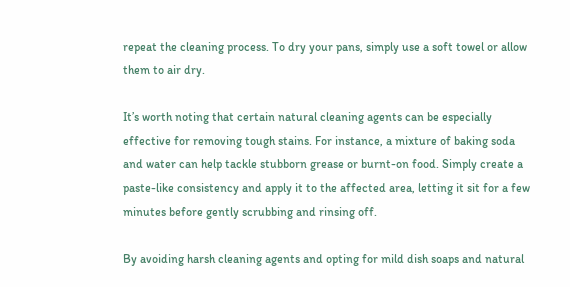repeat the cleaning process. To dry your pans, simply use a soft towel or allow them to air dry.

It’s worth noting that certain natural cleaning agents can be especially effective for removing tough stains. For instance, a mixture of baking soda and water can help tackle stubborn grease or burnt-on food. Simply create a paste-like consistency and apply it to the affected area, letting it sit for a few minutes before gently scrubbing and rinsing off.

By avoiding harsh cleaning agents and opting for mild dish soaps and natural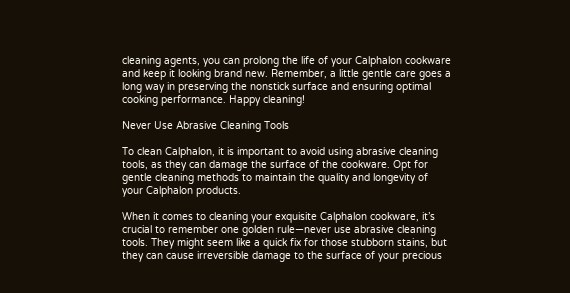cleaning agents, you can prolong the life of your Calphalon cookware and keep it looking brand new. Remember, a little gentle care goes a long way in preserving the nonstick surface and ensuring optimal cooking performance. Happy cleaning!

Never Use Abrasive Cleaning Tools

To clean Calphalon, it is important to avoid using abrasive cleaning tools, as they can damage the surface of the cookware. Opt for gentle cleaning methods to maintain the quality and longevity of your Calphalon products.

When it comes to cleaning your exquisite Calphalon cookware, it’s crucial to remember one golden rule—never use abrasive cleaning tools. They might seem like a quick fix for those stubborn stains, but they can cause irreversible damage to the surface of your precious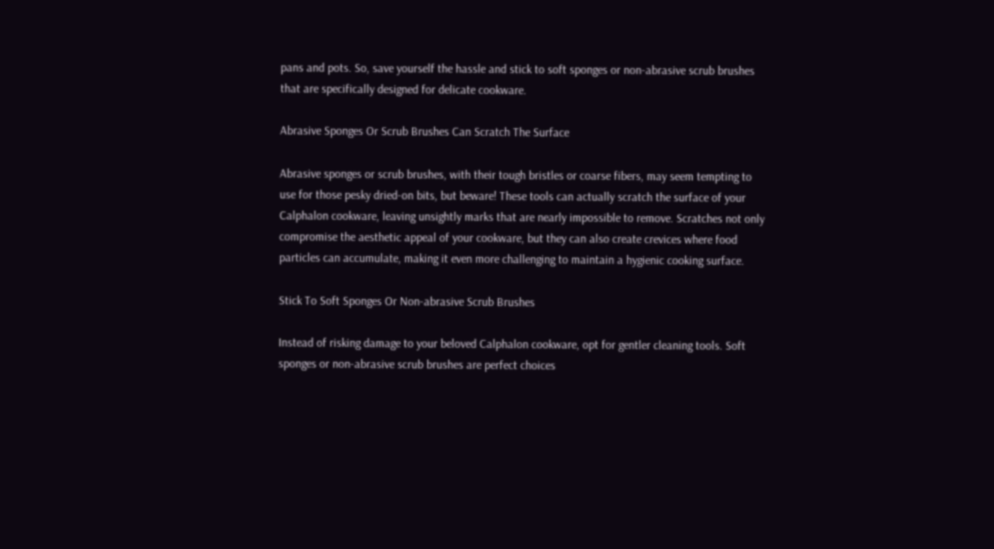pans and pots. So, save yourself the hassle and stick to soft sponges or non-abrasive scrub brushes that are specifically designed for delicate cookware.

Abrasive Sponges Or Scrub Brushes Can Scratch The Surface

Abrasive sponges or scrub brushes, with their tough bristles or coarse fibers, may seem tempting to use for those pesky dried-on bits, but beware! These tools can actually scratch the surface of your Calphalon cookware, leaving unsightly marks that are nearly impossible to remove. Scratches not only compromise the aesthetic appeal of your cookware, but they can also create crevices where food particles can accumulate, making it even more challenging to maintain a hygienic cooking surface.

Stick To Soft Sponges Or Non-abrasive Scrub Brushes

Instead of risking damage to your beloved Calphalon cookware, opt for gentler cleaning tools. Soft sponges or non-abrasive scrub brushes are perfect choices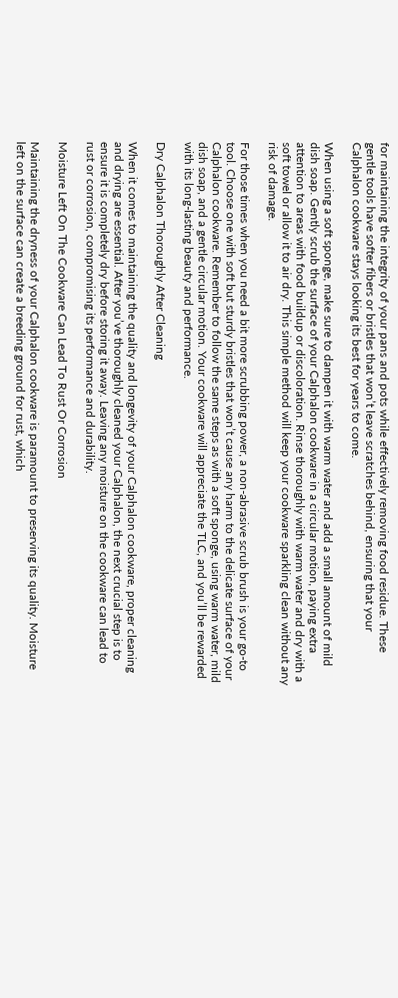for maintaining the integrity of your pans and pots while effectively removing food residue. These gentle tools have softer fibers or bristles that won’t leave scratches behind, ensuring that your Calphalon cookware stays looking its best for years to come.

When using a soft sponge, make sure to dampen it with warm water and add a small amount of mild dish soap. Gently scrub the surface of your Calphalon cookware in a circular motion, paying extra attention to areas with food buildup or discoloration. Rinse thoroughly with warm water and dry with a soft towel or allow it to air dry. This simple method will keep your cookware sparkling clean without any risk of damage.

For those times when you need a bit more scrubbing power, a non-abrasive scrub brush is your go-to tool. Choose one with soft but sturdy bristles that won’t cause any harm to the delicate surface of your Calphalon cookware. Remember to follow the same steps as with a soft sponge, using warm water, mild dish soap, and a gentle circular motion. Your cookware will appreciate the TLC, and you’ll be rewarded with its long-lasting beauty and performance.

Dry Calphalon Thoroughly After Cleaning

When it comes to maintaining the quality and longevity of your Calphalon cookware, proper cleaning and drying are essential. After you’ve thoroughly cleaned your Calphalon, the next crucial step is to ensure it is completely dry before storing it away. Leaving any moisture on the cookware can lead to rust or corrosion, compromising its performance and durability.

Moisture Left On The Cookware Can Lead To Rust Or Corrosion

Maintaining the dryness of your Calphalon cookware is paramount to preserving its quality. Moisture left on the surface can create a breeding ground for rust, which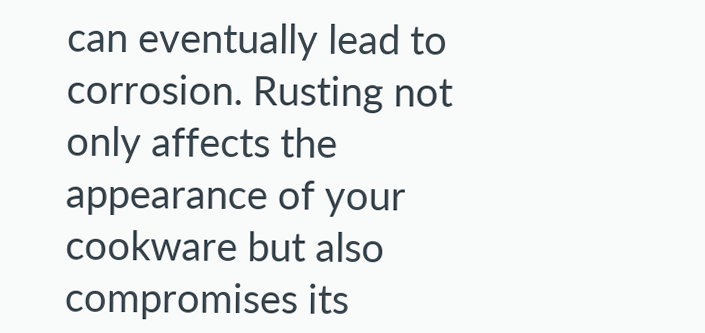can eventually lead to corrosion. Rusting not only affects the appearance of your cookware but also compromises its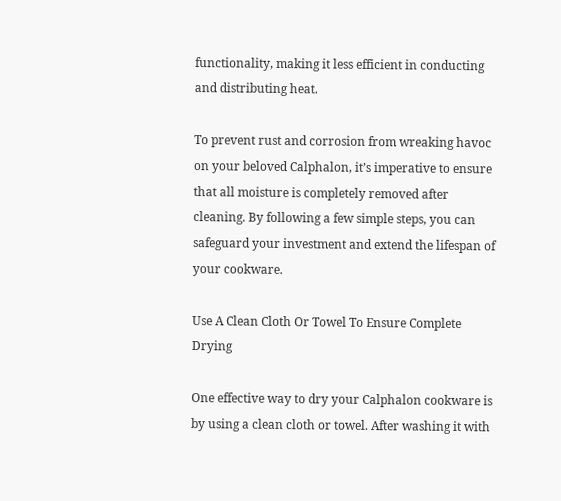functionality, making it less efficient in conducting and distributing heat.

To prevent rust and corrosion from wreaking havoc on your beloved Calphalon, it’s imperative to ensure that all moisture is completely removed after cleaning. By following a few simple steps, you can safeguard your investment and extend the lifespan of your cookware.

Use A Clean Cloth Or Towel To Ensure Complete Drying

One effective way to dry your Calphalon cookware is by using a clean cloth or towel. After washing it with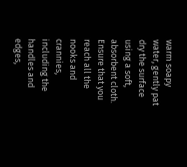warm soapy water, gently pat dry the surface using a soft, absorbent cloth. Ensure that you reach all the nooks and crannies, including the handles and edges,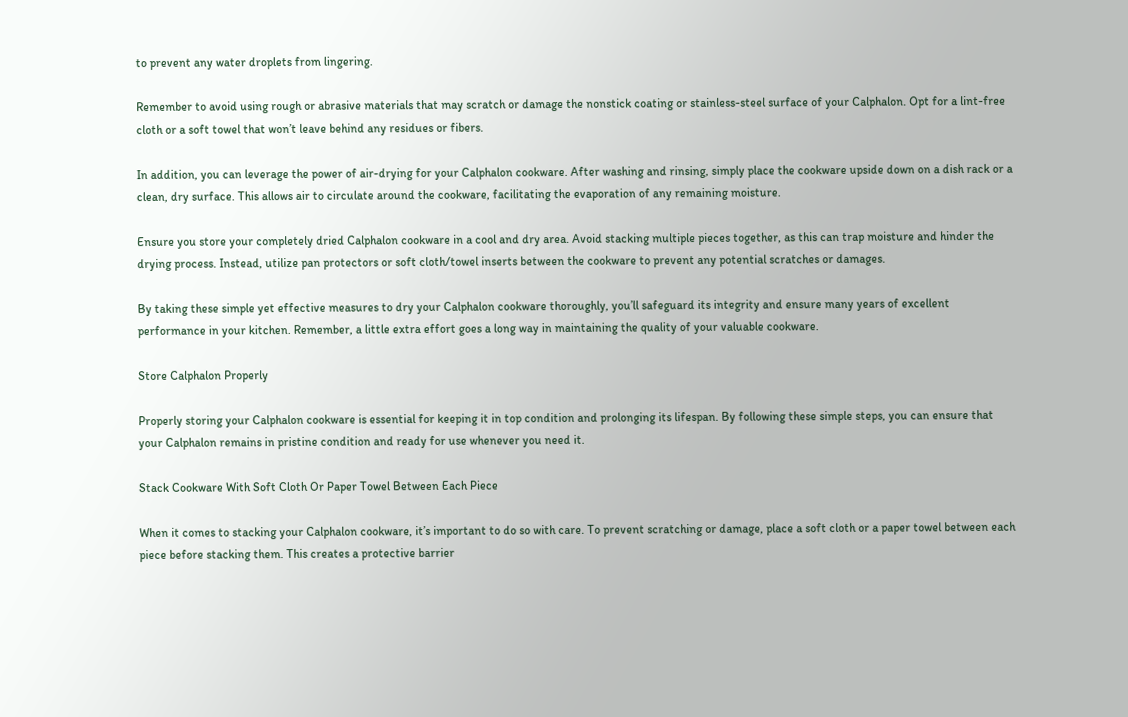to prevent any water droplets from lingering.

Remember to avoid using rough or abrasive materials that may scratch or damage the nonstick coating or stainless-steel surface of your Calphalon. Opt for a lint-free cloth or a soft towel that won’t leave behind any residues or fibers.

In addition, you can leverage the power of air-drying for your Calphalon cookware. After washing and rinsing, simply place the cookware upside down on a dish rack or a clean, dry surface. This allows air to circulate around the cookware, facilitating the evaporation of any remaining moisture.

Ensure you store your completely dried Calphalon cookware in a cool and dry area. Avoid stacking multiple pieces together, as this can trap moisture and hinder the drying process. Instead, utilize pan protectors or soft cloth/towel inserts between the cookware to prevent any potential scratches or damages.

By taking these simple yet effective measures to dry your Calphalon cookware thoroughly, you’ll safeguard its integrity and ensure many years of excellent performance in your kitchen. Remember, a little extra effort goes a long way in maintaining the quality of your valuable cookware.

Store Calphalon Properly

Properly storing your Calphalon cookware is essential for keeping it in top condition and prolonging its lifespan. By following these simple steps, you can ensure that your Calphalon remains in pristine condition and ready for use whenever you need it.

Stack Cookware With Soft Cloth Or Paper Towel Between Each Piece

When it comes to stacking your Calphalon cookware, it’s important to do so with care. To prevent scratching or damage, place a soft cloth or a paper towel between each piece before stacking them. This creates a protective barrier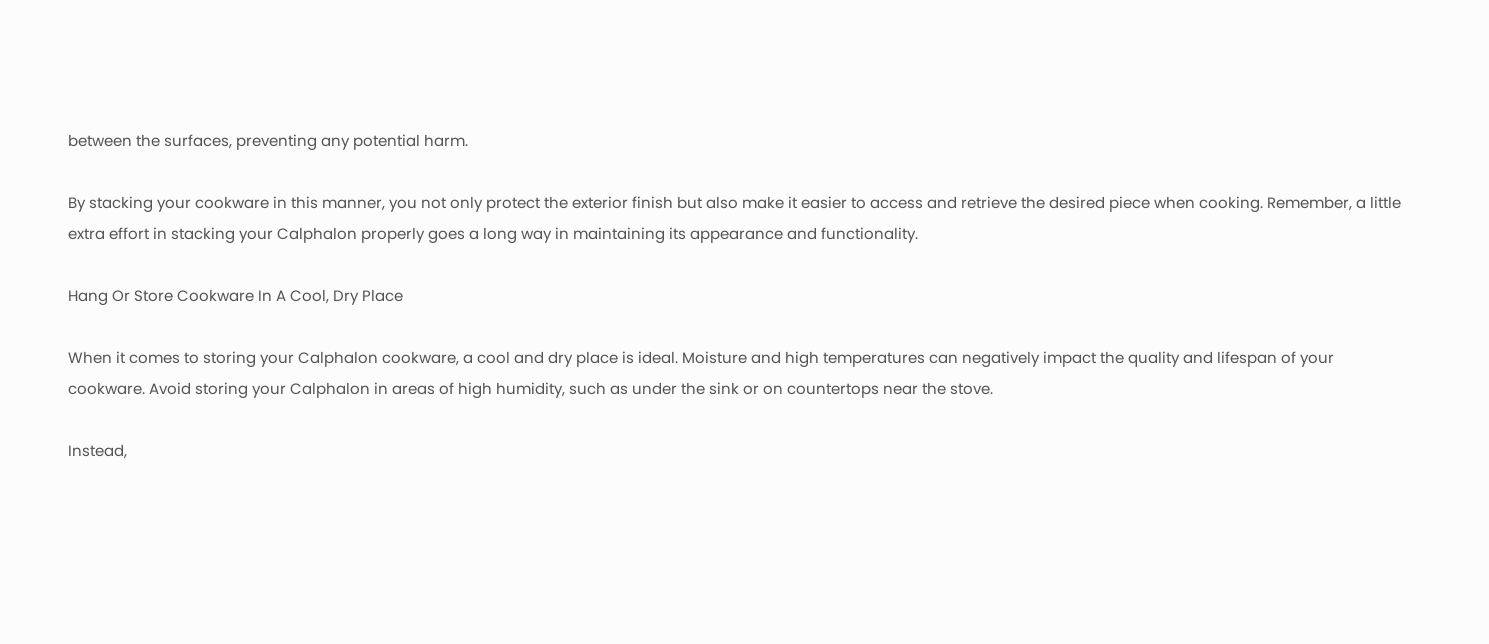between the surfaces, preventing any potential harm.

By stacking your cookware in this manner, you not only protect the exterior finish but also make it easier to access and retrieve the desired piece when cooking. Remember, a little extra effort in stacking your Calphalon properly goes a long way in maintaining its appearance and functionality.

Hang Or Store Cookware In A Cool, Dry Place

When it comes to storing your Calphalon cookware, a cool and dry place is ideal. Moisture and high temperatures can negatively impact the quality and lifespan of your cookware. Avoid storing your Calphalon in areas of high humidity, such as under the sink or on countertops near the stove.

Instead,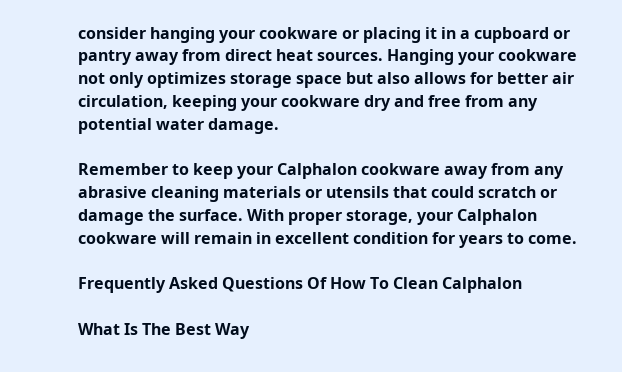consider hanging your cookware or placing it in a cupboard or pantry away from direct heat sources. Hanging your cookware not only optimizes storage space but also allows for better air circulation, keeping your cookware dry and free from any potential water damage.

Remember to keep your Calphalon cookware away from any abrasive cleaning materials or utensils that could scratch or damage the surface. With proper storage, your Calphalon cookware will remain in excellent condition for years to come.

Frequently Asked Questions Of How To Clean Calphalon

What Is The Best Way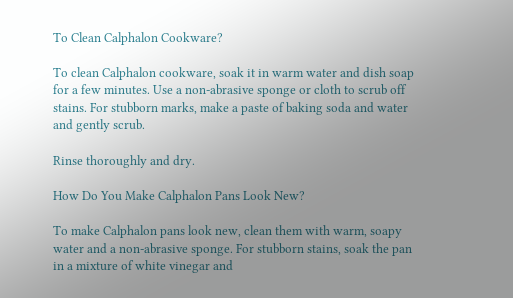To Clean Calphalon Cookware?

To clean Calphalon cookware, soak it in warm water and dish soap for a few minutes. Use a non-abrasive sponge or cloth to scrub off stains. For stubborn marks, make a paste of baking soda and water and gently scrub.

Rinse thoroughly and dry.

How Do You Make Calphalon Pans Look New?

To make Calphalon pans look new, clean them with warm, soapy water and a non-abrasive sponge. For stubborn stains, soak the pan in a mixture of white vinegar and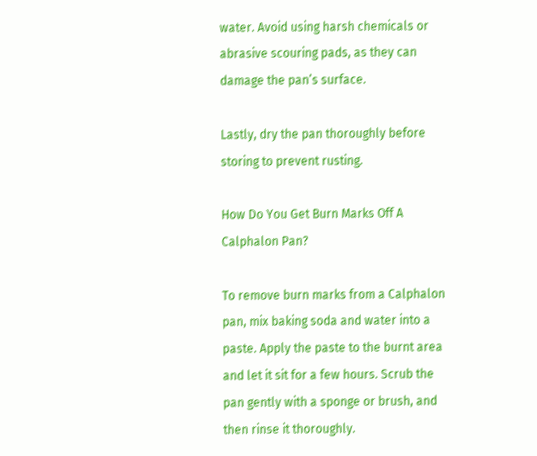water. Avoid using harsh chemicals or abrasive scouring pads, as they can damage the pan’s surface.

Lastly, dry the pan thoroughly before storing to prevent rusting.

How Do You Get Burn Marks Off A Calphalon Pan?

To remove burn marks from a Calphalon pan, mix baking soda and water into a paste. Apply the paste to the burnt area and let it sit for a few hours. Scrub the pan gently with a sponge or brush, and then rinse it thoroughly.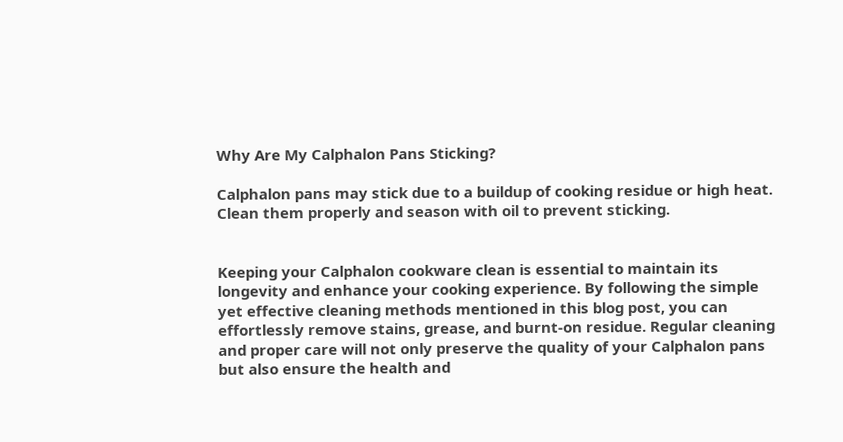Why Are My Calphalon Pans Sticking?

Calphalon pans may stick due to a buildup of cooking residue or high heat. Clean them properly and season with oil to prevent sticking.


Keeping your Calphalon cookware clean is essential to maintain its longevity and enhance your cooking experience. By following the simple yet effective cleaning methods mentioned in this blog post, you can effortlessly remove stains, grease, and burnt-on residue. Regular cleaning and proper care will not only preserve the quality of your Calphalon pans but also ensure the health and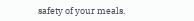safety of your meals.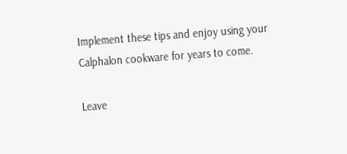Implement these tips and enjoy using your Calphalon cookware for years to come.

Leave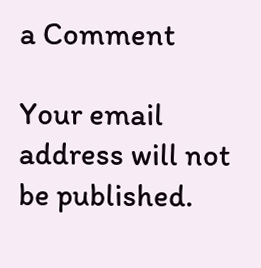a Comment

Your email address will not be published.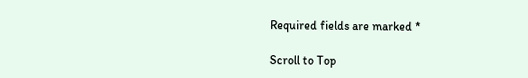Required fields are marked *

Scroll to Top